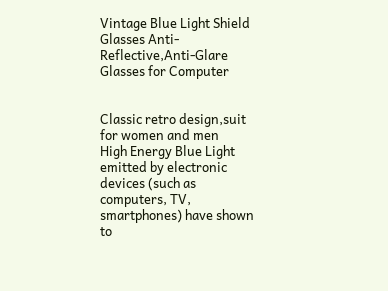Vintage Blue Light Shield Glasses Anti-Reflective,Anti-Glare Glasses for Computer


Classic retro design,suit for women and men
High Energy Blue Light emitted by electronic devices (such as computers, TV, smartphones) have shown to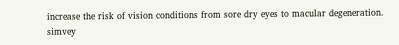increase the risk of vision conditions from sore dry eyes to macular degeneration. simvey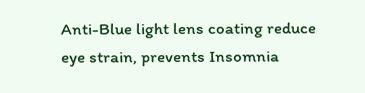Anti-Blue light lens coating reduce eye strain, prevents Insomnia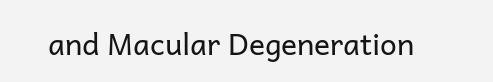and Macular Degeneration